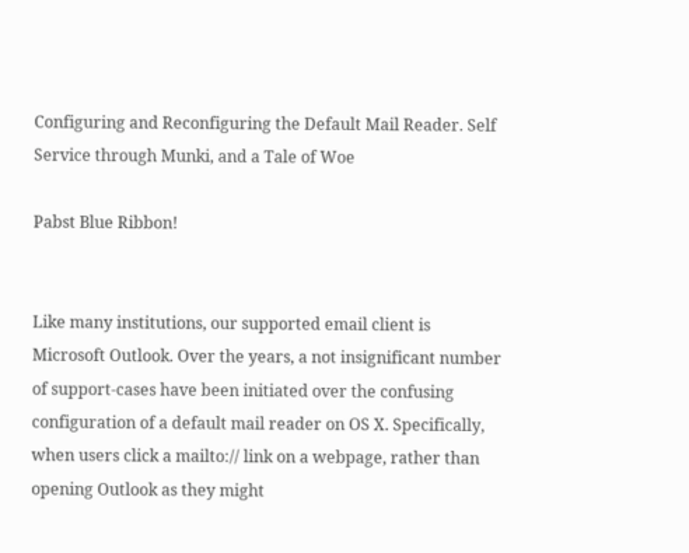Configuring and Reconfiguring the Default Mail Reader. Self Service through Munki, and a Tale of Woe

Pabst Blue Ribbon!


Like many institutions, our supported email client is Microsoft Outlook. Over the years, a not insignificant number of support-cases have been initiated over the confusing configuration of a default mail reader on OS X. Specifically, when users click a mailto:// link on a webpage, rather than opening Outlook as they might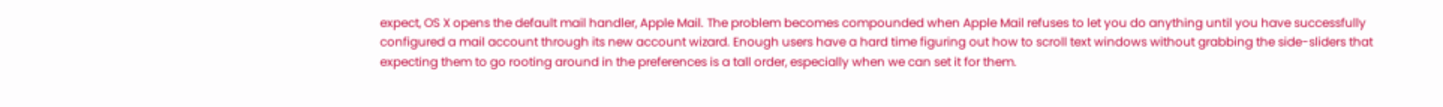expect, OS X opens the default mail handler, Apple Mail. The problem becomes compounded when Apple Mail refuses to let you do anything until you have successfully configured a mail account through its new account wizard. Enough users have a hard time figuring out how to scroll text windows without grabbing the side-sliders that expecting them to go rooting around in the preferences is a tall order, especially when we can set it for them.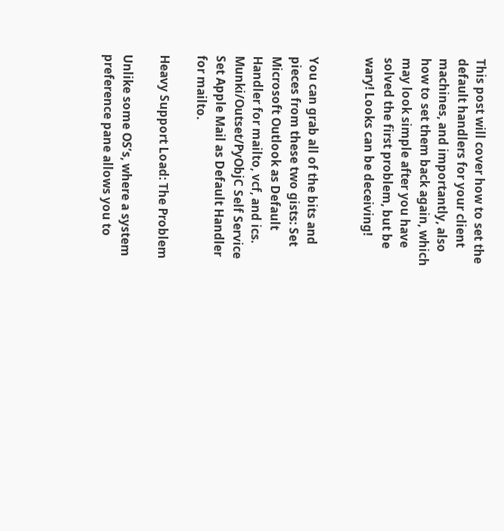This post will cover how to set the default handlers for your client machines, and importantly, also how to set them back again, which may look simple after you have solved the first problem, but be wary! Looks can be deceiving!


You can grab all of the bits and pieces from these two gists: Set Microsoft Outlook as Default Handler for mailto, vcf, and ics. Munki/Outset/PyObjC Self Service Set Apple Mail as Default Handler for mailto.

Heavy Support Load: The Problem

Unlike some OS’s, where a system preference pane allows you to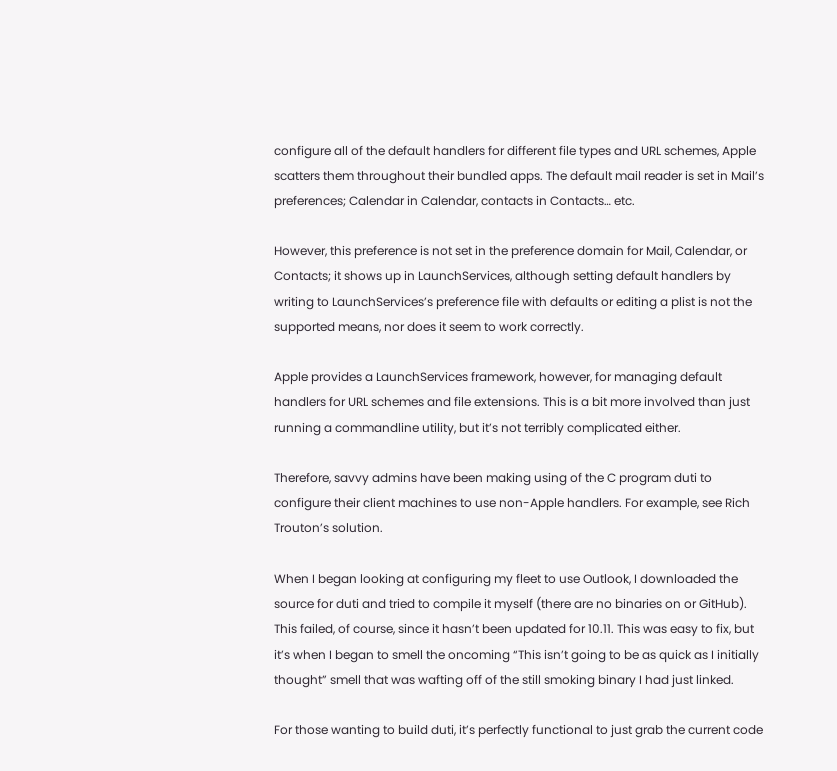configure all of the default handlers for different file types and URL schemes, Apple scatters them throughout their bundled apps. The default mail reader is set in Mail’s preferences; Calendar in Calendar, contacts in Contacts… etc.

However, this preference is not set in the preference domain for Mail, Calendar, or Contacts; it shows up in LaunchServices, although setting default handlers by writing to LaunchServices’s preference file with defaults or editing a plist is not the supported means, nor does it seem to work correctly.

Apple provides a LaunchServices framework, however, for managing default handlers for URL schemes and file extensions. This is a bit more involved than just running a commandline utility, but it’s not terribly complicated either.

Therefore, savvy admins have been making using of the C program duti to configure their client machines to use non-Apple handlers. For example, see Rich Trouton’s solution.

When I began looking at configuring my fleet to use Outlook, I downloaded the source for duti and tried to compile it myself (there are no binaries on or GitHub). This failed, of course, since it hasn’t been updated for 10.11. This was easy to fix, but it’s when I began to smell the oncoming “This isn’t going to be as quick as I initially thought” smell that was wafting off of the still smoking binary I had just linked.

For those wanting to build duti, it’s perfectly functional to just grab the current code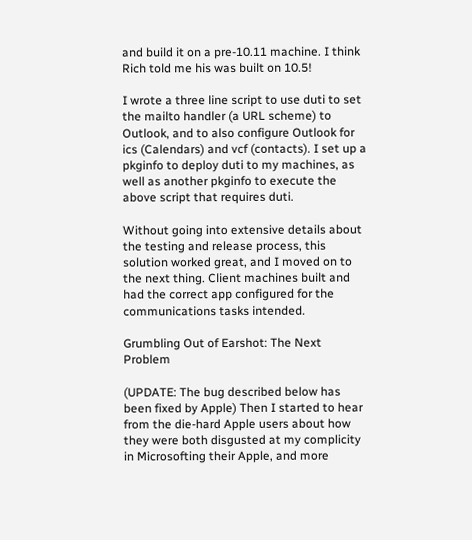and build it on a pre-10.11 machine. I think Rich told me his was built on 10.5!

I wrote a three line script to use duti to set the mailto handler (a URL scheme) to Outlook, and to also configure Outlook for ics (Calendars) and vcf (contacts). I set up a pkginfo to deploy duti to my machines, as well as another pkginfo to execute the above script that requires duti.

Without going into extensive details about the testing and release process, this solution worked great, and I moved on to the next thing. Client machines built and had the correct app configured for the communications tasks intended.

Grumbling Out of Earshot: The Next Problem

(UPDATE: The bug described below has been fixed by Apple) Then I started to hear from the die-hard Apple users about how they were both disgusted at my complicity in Microsofting their Apple, and more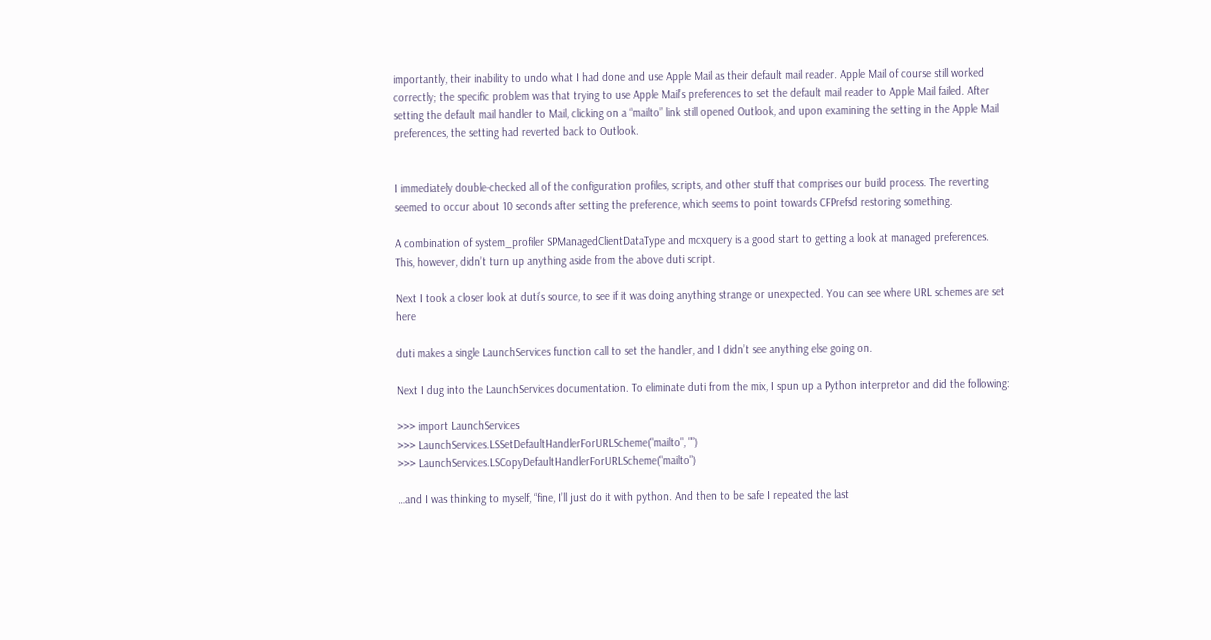importantly, their inability to undo what I had done and use Apple Mail as their default mail reader. Apple Mail of course still worked correctly; the specific problem was that trying to use Apple Mail’s preferences to set the default mail reader to Apple Mail failed. After setting the default mail handler to Mail, clicking on a “mailto” link still opened Outlook, and upon examining the setting in the Apple Mail preferences, the setting had reverted back to Outlook.


I immediately double-checked all of the configuration profiles, scripts, and other stuff that comprises our build process. The reverting seemed to occur about 10 seconds after setting the preference, which seems to point towards CFPrefsd restoring something.

A combination of system_profiler SPManagedClientDataType and mcxquery is a good start to getting a look at managed preferences. This, however, didn’t turn up anything aside from the above duti script.

Next I took a closer look at duti’s source, to see if it was doing anything strange or unexpected. You can see where URL schemes are set here

duti makes a single LaunchServices function call to set the handler, and I didn’t see anything else going on.

Next I dug into the LaunchServices documentation. To eliminate duti from the mix, I spun up a Python interpretor and did the following:

>>> import LaunchServices
>>> LaunchServices.LSSetDefaultHandlerForURLScheme("mailto", "")
>>> LaunchServices.LSCopyDefaultHandlerForURLScheme("mailto")

…and I was thinking to myself, “fine, I’ll just do it with python. And then to be safe I repeated the last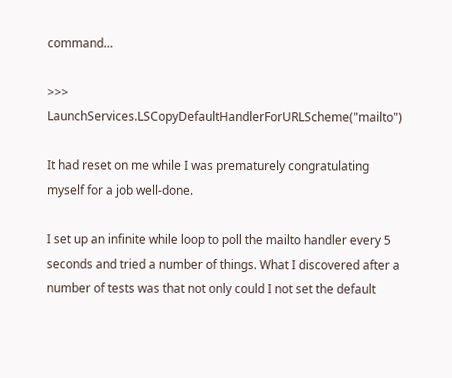command…

>>> LaunchServices.LSCopyDefaultHandlerForURLScheme("mailto")

It had reset on me while I was prematurely congratulating myself for a job well-done.

I set up an infinite while loop to poll the mailto handler every 5 seconds and tried a number of things. What I discovered after a number of tests was that not only could I not set the default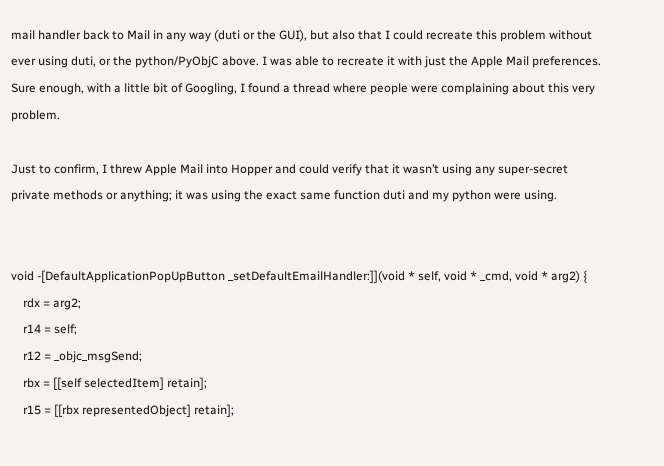mail handler back to Mail in any way (duti or the GUI), but also that I could recreate this problem without ever using duti, or the python/PyObjC above. I was able to recreate it with just the Apple Mail preferences. Sure enough, with a little bit of Googling, I found a thread where people were complaining about this very problem.

Just to confirm, I threw Apple Mail into Hopper and could verify that it wasn’t using any super-secret private methods or anything; it was using the exact same function duti and my python were using.


void -[DefaultApplicationPopUpButton _setDefaultEmailHandler:]](void * self, void * _cmd, void * arg2) {
    rdx = arg2;
    r14 = self;
    r12 = _objc_msgSend;
    rbx = [[self selectedItem] retain];
    r15 = [[rbx representedObject] retain];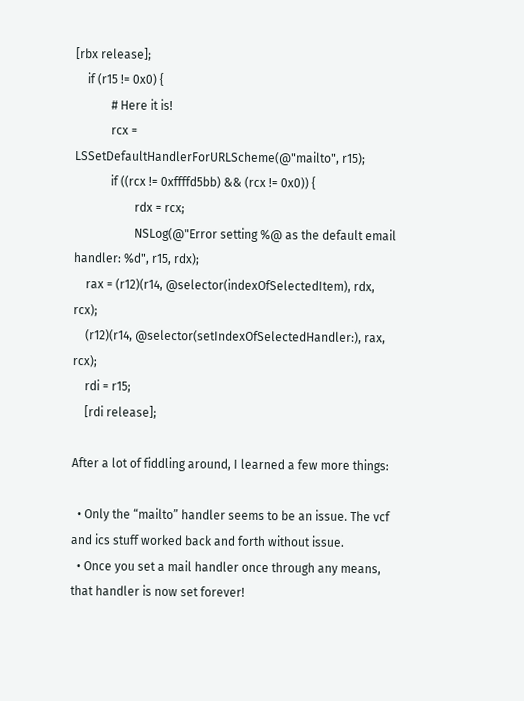[rbx release];
    if (r15 != 0x0) {
            # Here it is!
            rcx = LSSetDefaultHandlerForURLScheme(@"mailto", r15);
            if ((rcx != 0xffffd5bb) && (rcx != 0x0)) {
                    rdx = rcx;
                    NSLog(@"Error setting %@ as the default email handler: %d", r15, rdx);
    rax = (r12)(r14, @selector(indexOfSelectedItem), rdx, rcx);
    (r12)(r14, @selector(setIndexOfSelectedHandler:), rax, rcx);
    rdi = r15;
    [rdi release];

After a lot of fiddling around, I learned a few more things:

  • Only the “mailto” handler seems to be an issue. The vcf and ics stuff worked back and forth without issue.
  • Once you set a mail handler once through any means, that handler is now set forever!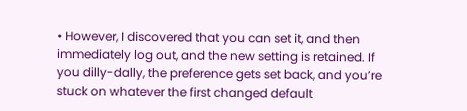• However, I discovered that you can set it, and then immediately log out, and the new setting is retained. If you dilly-dally, the preference gets set back, and you’re stuck on whatever the first changed default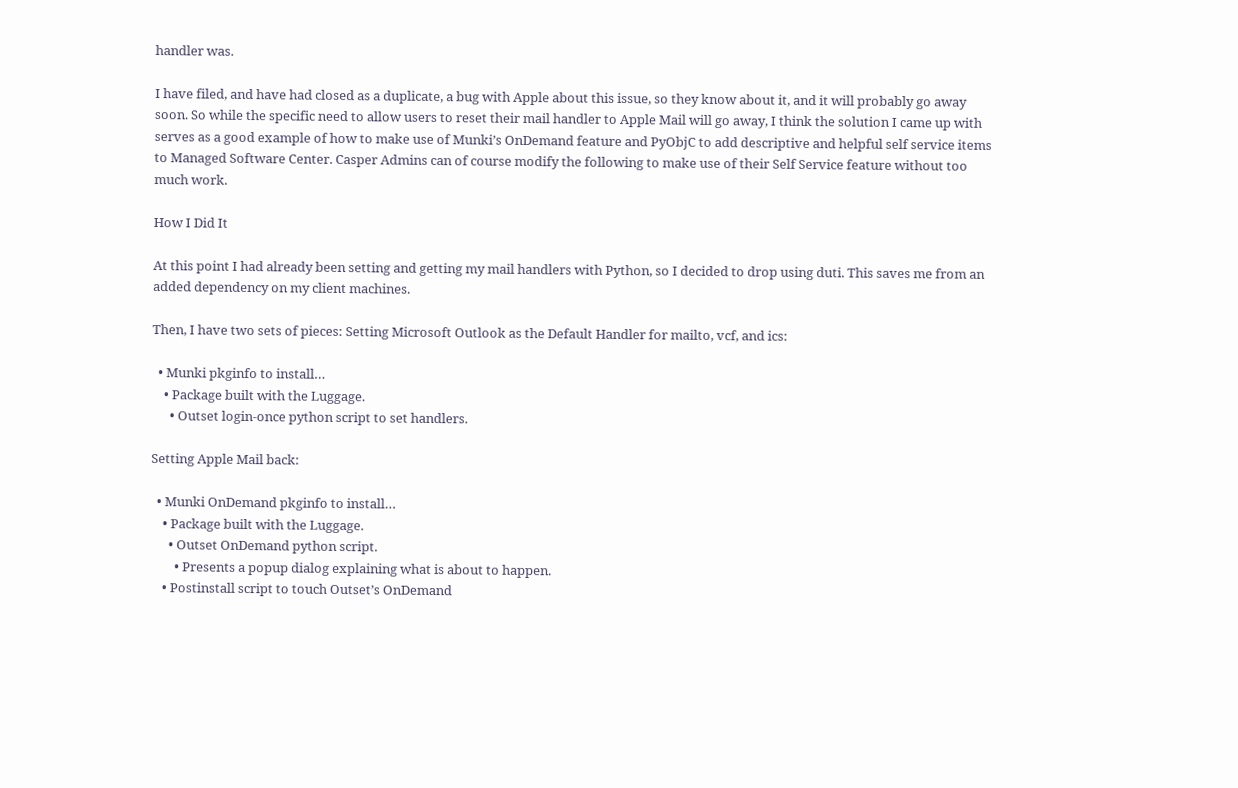handler was.

I have filed, and have had closed as a duplicate, a bug with Apple about this issue, so they know about it, and it will probably go away soon. So while the specific need to allow users to reset their mail handler to Apple Mail will go away, I think the solution I came up with serves as a good example of how to make use of Munki’s OnDemand feature and PyObjC to add descriptive and helpful self service items to Managed Software Center. Casper Admins can of course modify the following to make use of their Self Service feature without too much work.

How I Did It

At this point I had already been setting and getting my mail handlers with Python, so I decided to drop using duti. This saves me from an added dependency on my client machines.

Then, I have two sets of pieces: Setting Microsoft Outlook as the Default Handler for mailto, vcf, and ics:

  • Munki pkginfo to install…
    • Package built with the Luggage.
      • Outset login-once python script to set handlers.

Setting Apple Mail back:

  • Munki OnDemand pkginfo to install…
    • Package built with the Luggage.
      • Outset OnDemand python script.
        • Presents a popup dialog explaining what is about to happen.
    • Postinstall script to touch Outset’s OnDemand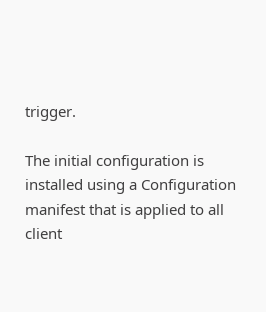trigger.

The initial configuration is installed using a Configuration manifest that is applied to all client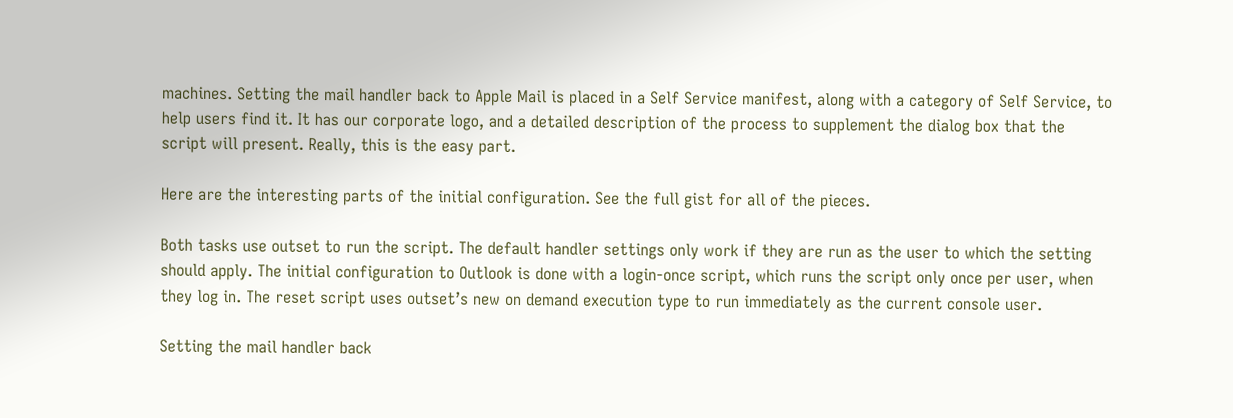machines. Setting the mail handler back to Apple Mail is placed in a Self Service manifest, along with a category of Self Service, to help users find it. It has our corporate logo, and a detailed description of the process to supplement the dialog box that the script will present. Really, this is the easy part.

Here are the interesting parts of the initial configuration. See the full gist for all of the pieces.

Both tasks use outset to run the script. The default handler settings only work if they are run as the user to which the setting should apply. The initial configuration to Outlook is done with a login-once script, which runs the script only once per user, when they log in. The reset script uses outset’s new on demand execution type to run immediately as the current console user.

Setting the mail handler back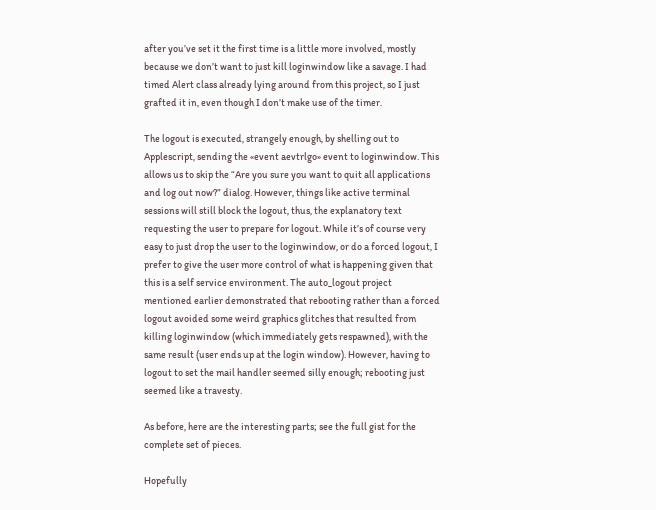after you’ve set it the first time is a little more involved, mostly because we don’t want to just kill loginwindow like a savage. I had timed Alert class already lying around from this project, so I just grafted it in, even though I don’t make use of the timer.

The logout is executed, strangely enough, by shelling out to Applescript, sending the «event aevtrlgo» event to loginwindow. This allows us to skip the “Are you sure you want to quit all applications and log out now?” dialog. However, things like active terminal sessions will still block the logout, thus, the explanatory text requesting the user to prepare for logout. While it’s of course very easy to just drop the user to the loginwindow, or do a forced logout, I prefer to give the user more control of what is happening given that this is a self service environment. The auto_logout project mentioned earlier demonstrated that rebooting rather than a forced logout avoided some weird graphics glitches that resulted from killing loginwindow (which immediately gets respawned), with the same result (user ends up at the login window). However, having to logout to set the mail handler seemed silly enough; rebooting just seemed like a travesty.

As before, here are the interesting parts; see the full gist for the complete set of pieces.

Hopefully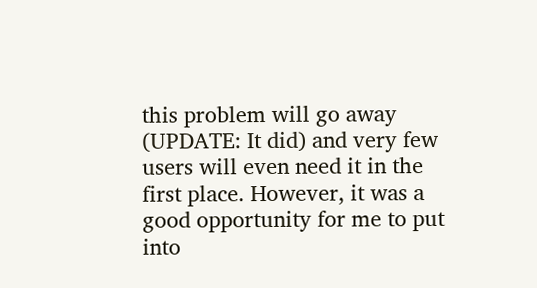this problem will go away (UPDATE: It did) and very few users will even need it in the first place. However, it was a good opportunity for me to put into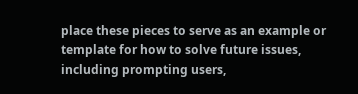place these pieces to serve as an example or template for how to solve future issues, including prompting users,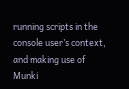running scripts in the console user’s context, and making use of Munki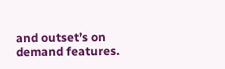and outset’s on demand features.